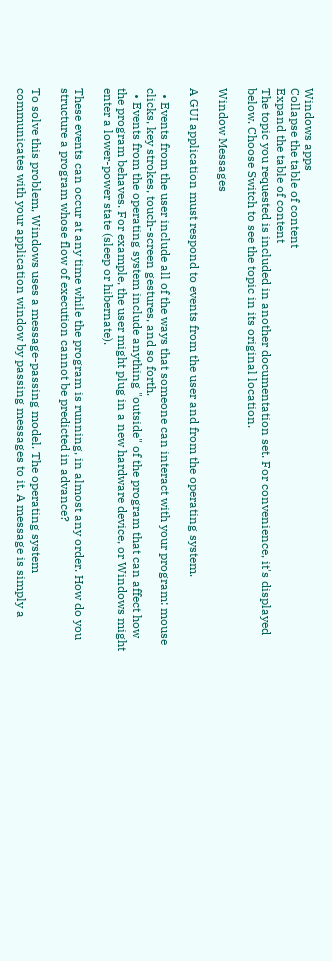Windows apps
Collapse the table of content
Expand the table of content
The topic you requested is included in another documentation set. For convenience, it's displayed below. Choose Switch to see the topic in its original location.

Window Messages

A GUI application must respond to events from the user and from the operating system.

  • Events from the user include all of the ways that someone can interact with your program: mouse clicks, key strokes, touch-screen gestures, and so forth.
  • Events from the operating system include anything "outside" of the program that can affect how the program behaves. For example, the user might plug in a new hardware device, or Windows might enter a lower-power state (sleep or hibernate).

These events can occur at any time while the program is running, in almost any order. How do you structure a program whose flow of execution cannot be predicted in advance?

To solve this problem, Windows uses a message-passing model. The operating system communicates with your application window by passing messages to it. A message is simply a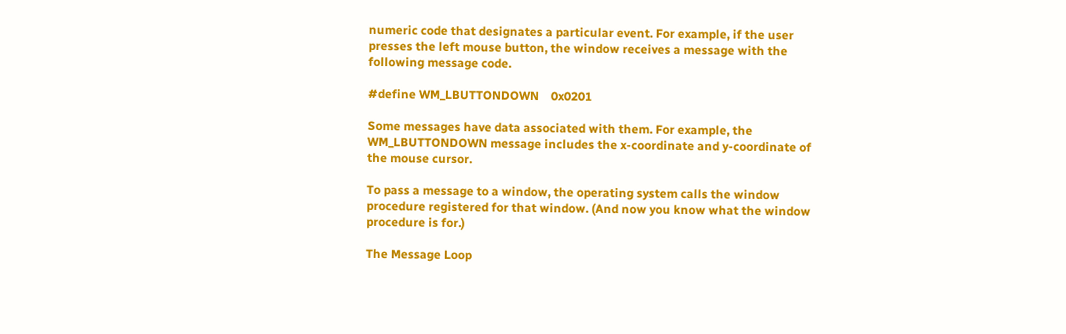numeric code that designates a particular event. For example, if the user presses the left mouse button, the window receives a message with the following message code.

#define WM_LBUTTONDOWN    0x0201

Some messages have data associated with them. For example, the WM_LBUTTONDOWN message includes the x-coordinate and y-coordinate of the mouse cursor.

To pass a message to a window, the operating system calls the window procedure registered for that window. (And now you know what the window procedure is for.)

The Message Loop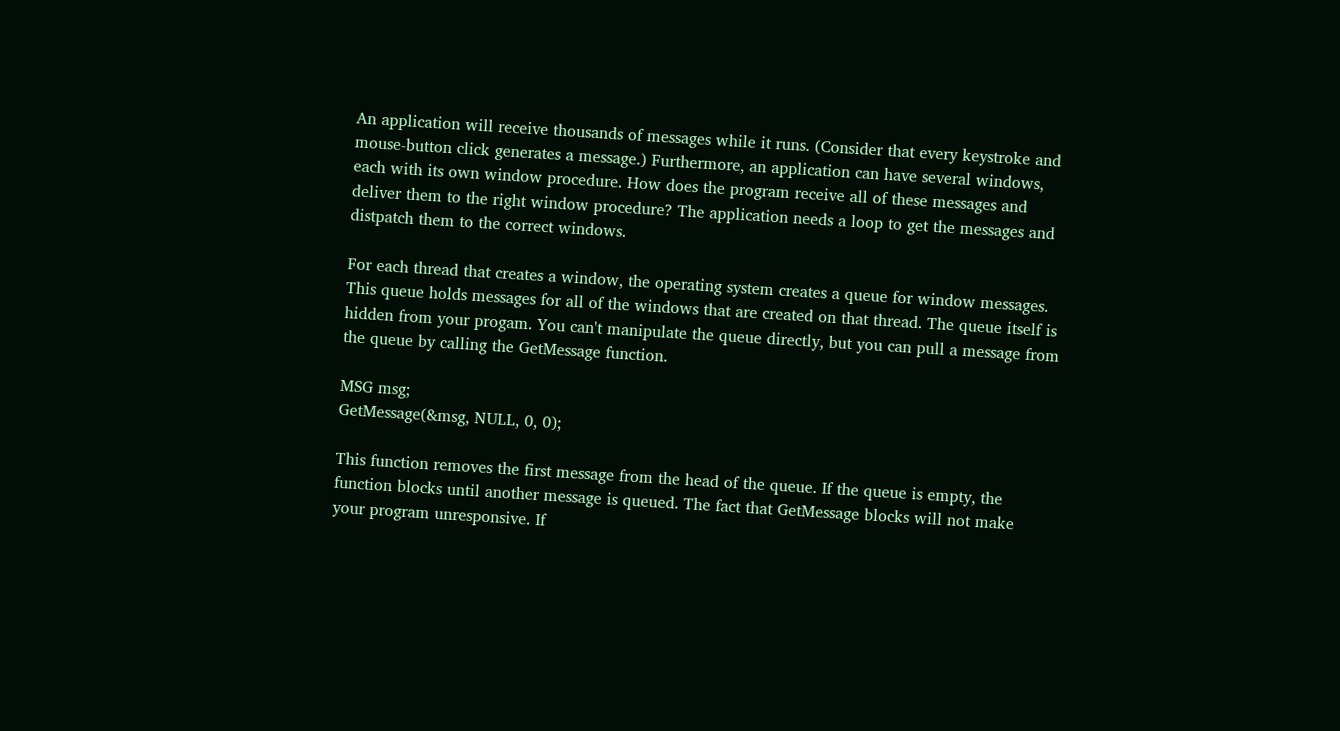An application will receive thousands of messages while it runs. (Consider that every keystroke and mouse-button click generates a message.) Furthermore, an application can have several windows, each with its own window procedure. How does the program receive all of these messages and deliver them to the right window procedure? The application needs a loop to get the messages and distpatch them to the correct windows.

For each thread that creates a window, the operating system creates a queue for window messages. This queue holds messages for all of the windows that are created on that thread. The queue itself is hidden from your progam. You can't manipulate the queue directly, but you can pull a message from the queue by calling the GetMessage function.

MSG msg;
GetMessage(&msg, NULL, 0, 0);

This function removes the first message from the head of the queue. If the queue is empty, the function blocks until another message is queued. The fact that GetMessage blocks will not make your program unresponsive. If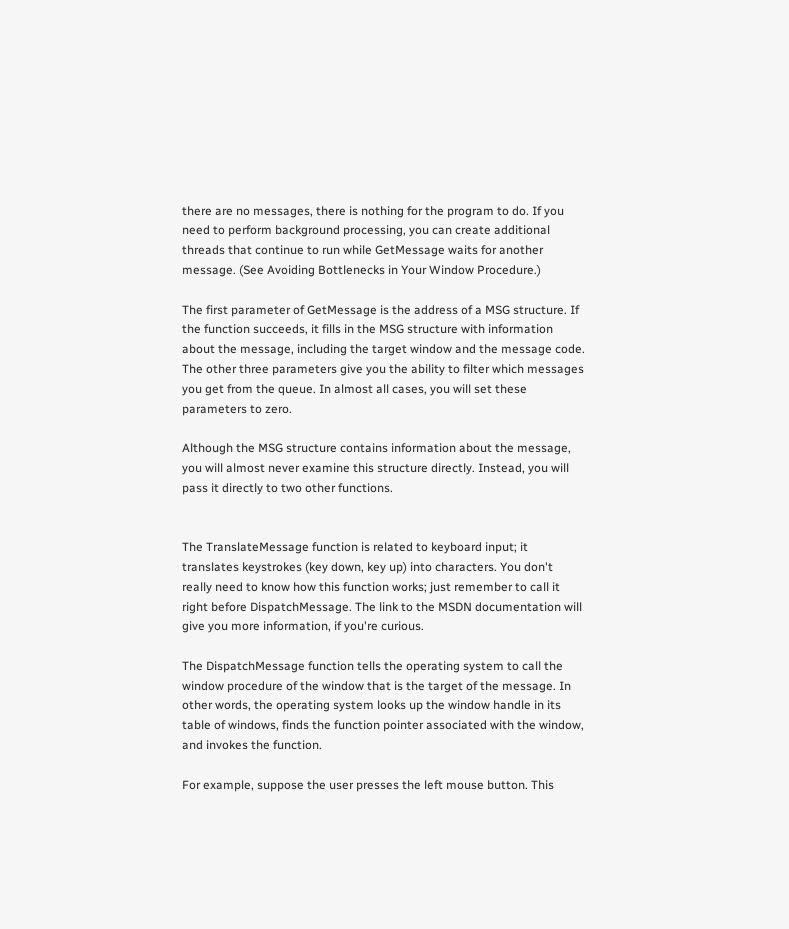there are no messages, there is nothing for the program to do. If you need to perform background processing, you can create additional threads that continue to run while GetMessage waits for another message. (See Avoiding Bottlenecks in Your Window Procedure.)

The first parameter of GetMessage is the address of a MSG structure. If the function succeeds, it fills in the MSG structure with information about the message, including the target window and the message code. The other three parameters give you the ability to filter which messages you get from the queue. In almost all cases, you will set these parameters to zero.

Although the MSG structure contains information about the message, you will almost never examine this structure directly. Instead, you will pass it directly to two other functions.


The TranslateMessage function is related to keyboard input; it translates keystrokes (key down, key up) into characters. You don't really need to know how this function works; just remember to call it right before DispatchMessage. The link to the MSDN documentation will give you more information, if you're curious.

The DispatchMessage function tells the operating system to call the window procedure of the window that is the target of the message. In other words, the operating system looks up the window handle in its table of windows, finds the function pointer associated with the window, and invokes the function.

For example, suppose the user presses the left mouse button. This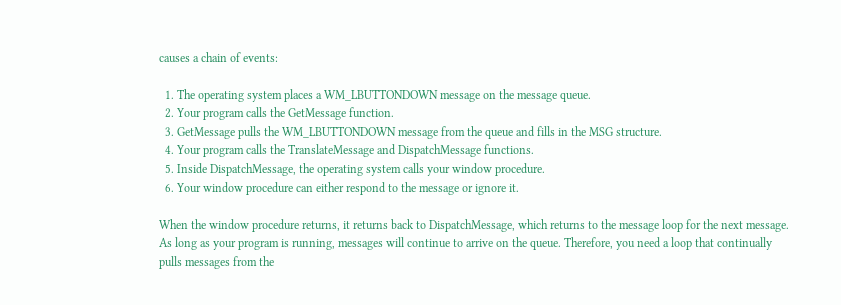causes a chain of events:

  1. The operating system places a WM_LBUTTONDOWN message on the message queue.
  2. Your program calls the GetMessage function.
  3. GetMessage pulls the WM_LBUTTONDOWN message from the queue and fills in the MSG structure.
  4. Your program calls the TranslateMessage and DispatchMessage functions.
  5. Inside DispatchMessage, the operating system calls your window procedure.
  6. Your window procedure can either respond to the message or ignore it.

When the window procedure returns, it returns back to DispatchMessage, which returns to the message loop for the next message. As long as your program is running, messages will continue to arrive on the queue. Therefore, you need a loop that continually pulls messages from the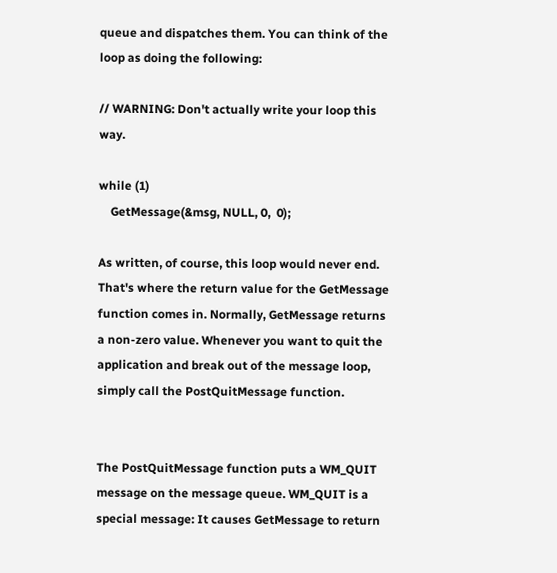queue and dispatches them. You can think of the loop as doing the following:

// WARNING: Don't actually write your loop this way.

while (1)
    GetMessage(&msg, NULL, 0,  0);

As written, of course, this loop would never end. That's where the return value for the GetMessage function comes in. Normally, GetMessage returns a non-zero value. Whenever you want to quit the application and break out of the message loop, simply call the PostQuitMessage function.


The PostQuitMessage function puts a WM_QUIT message on the message queue. WM_QUIT is a special message: It causes GetMessage to return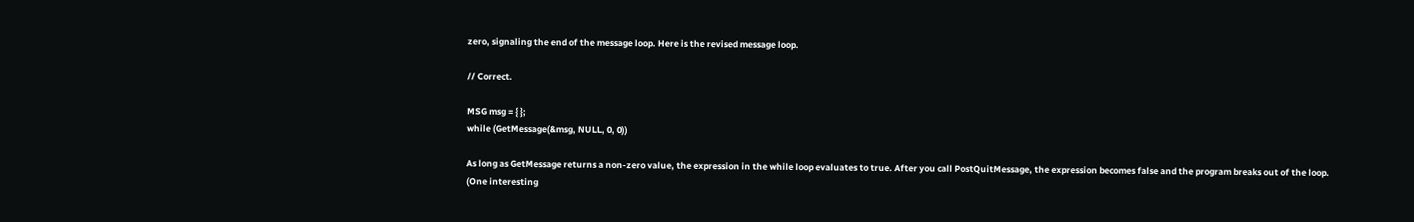zero, signaling the end of the message loop. Here is the revised message loop.

// Correct.

MSG msg = { };
while (GetMessage(&msg, NULL, 0, 0))

As long as GetMessage returns a non-zero value, the expression in the while loop evaluates to true. After you call PostQuitMessage, the expression becomes false and the program breaks out of the loop. (One interesting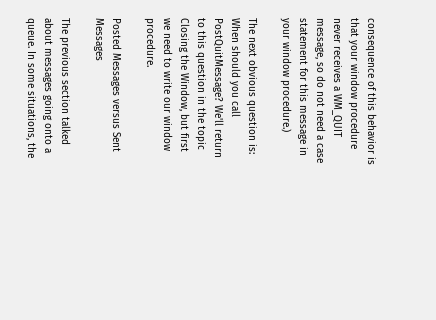consequence of this behavior is that your window procedure never receives a WM_QUIT message, so do not need a case statement for this message in your window procedure.)

The next obvious question is: When should you call PostQuitMessage? We'll return to this question in the topic Closing the Window, but first we need to write our window procedure.

Posted Messages versus Sent Messages

The previous section talked about messages going onto a queue. In some situations, the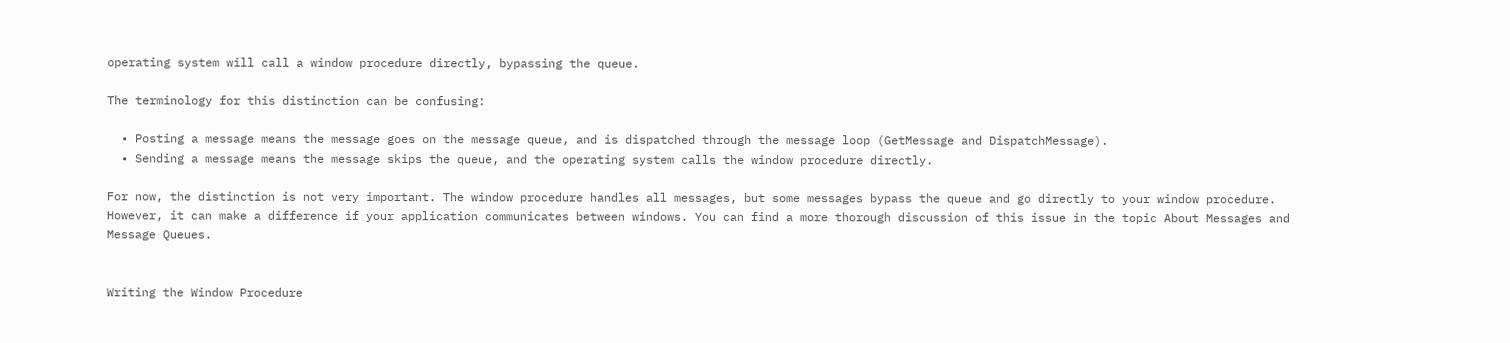operating system will call a window procedure directly, bypassing the queue.

The terminology for this distinction can be confusing:

  • Posting a message means the message goes on the message queue, and is dispatched through the message loop (GetMessage and DispatchMessage).
  • Sending a message means the message skips the queue, and the operating system calls the window procedure directly.

For now, the distinction is not very important. The window procedure handles all messages, but some messages bypass the queue and go directly to your window procedure. However, it can make a difference if your application communicates between windows. You can find a more thorough discussion of this issue in the topic About Messages and Message Queues.


Writing the Window Procedure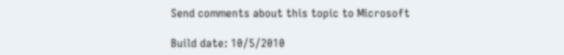Send comments about this topic to Microsoft

Build date: 10/5/2010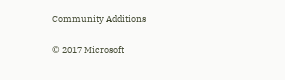Community Additions

© 2017 Microsoft